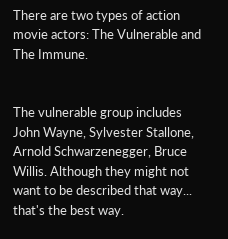There are two types of action movie actors: The Vulnerable and The Immune.


The vulnerable group includes John Wayne, Sylvester Stallone, Arnold Schwarzenegger, Bruce Willis. Although they might not want to be described that way... that's the best way.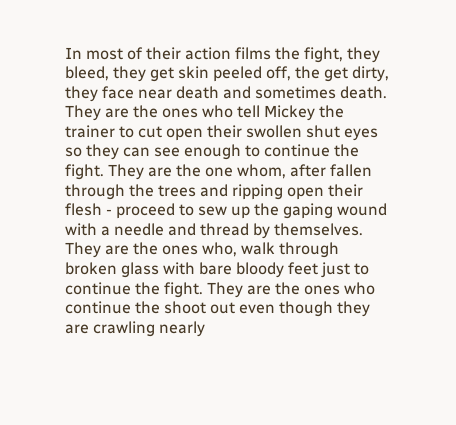In most of their action films the fight, they bleed, they get skin peeled off, the get dirty, they face near death and sometimes death. They are the ones who tell Mickey the trainer to cut open their swollen shut eyes so they can see enough to continue the fight. They are the one whom, after fallen through the trees and ripping open their flesh - proceed to sew up the gaping wound with a needle and thread by themselves. They are the ones who, walk through broken glass with bare bloody feet just to continue the fight. They are the ones who continue the shoot out even though they are crawling nearly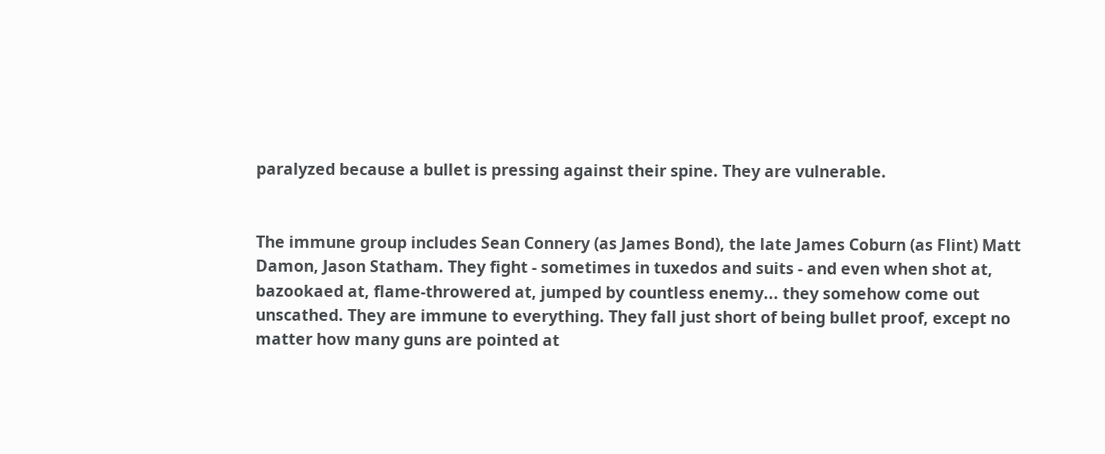paralyzed because a bullet is pressing against their spine. They are vulnerable.


The immune group includes Sean Connery (as James Bond), the late James Coburn (as Flint) Matt Damon, Jason Statham. They fight - sometimes in tuxedos and suits - and even when shot at, bazookaed at, flame-throwered at, jumped by countless enemy... they somehow come out unscathed. They are immune to everything. They fall just short of being bullet proof, except no matter how many guns are pointed at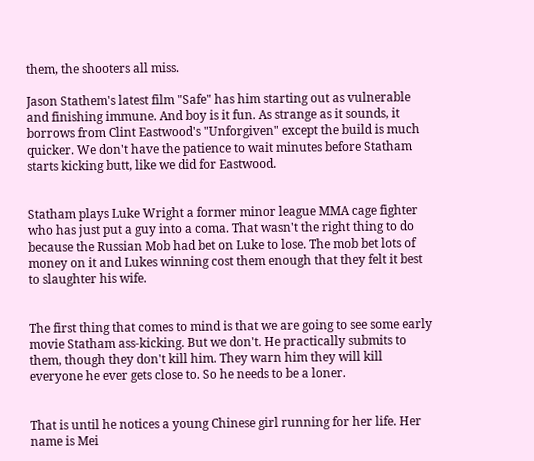them, the shooters all miss.

Jason Stathem's latest film "Safe" has him starting out as vulnerable and finishing immune. And boy is it fun. As strange as it sounds, it borrows from Clint Eastwood's "Unforgiven" except the build is much quicker. We don't have the patience to wait minutes before Statham starts kicking butt, like we did for Eastwood.


Statham plays Luke Wright a former minor league MMA cage fighter who has just put a guy into a coma. That wasn't the right thing to do because the Russian Mob had bet on Luke to lose. The mob bet lots of money on it and Lukes winning cost them enough that they felt it best to slaughter his wife.


The first thing that comes to mind is that we are going to see some early movie Statham ass-kicking. But we don't. He practically submits to them, though they don't kill him. They warn him they will kill everyone he ever gets close to. So he needs to be a loner.


That is until he notices a young Chinese girl running for her life. Her name is Mei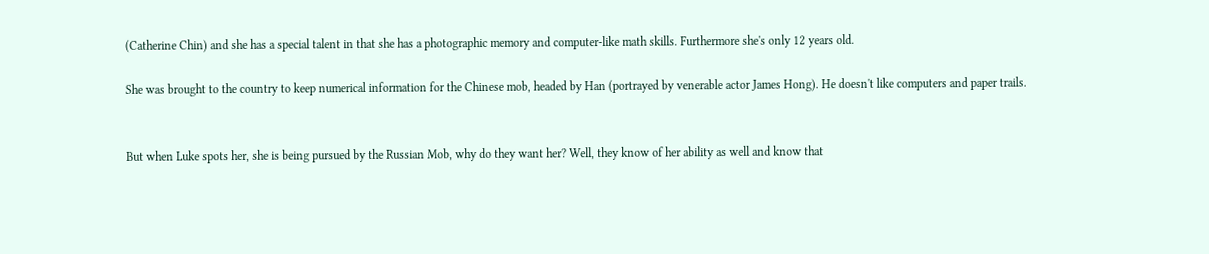(Catherine Chin) and she has a special talent in that she has a photographic memory and computer-like math skills. Furthermore she's only 12 years old.

She was brought to the country to keep numerical information for the Chinese mob, headed by Han (portrayed by venerable actor James Hong). He doesn't like computers and paper trails.


But when Luke spots her, she is being pursued by the Russian Mob, why do they want her? Well, they know of her ability as well and know that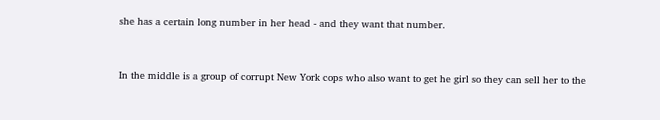she has a certain long number in her head - and they want that number.


In the middle is a group of corrupt New York cops who also want to get he girl so they can sell her to the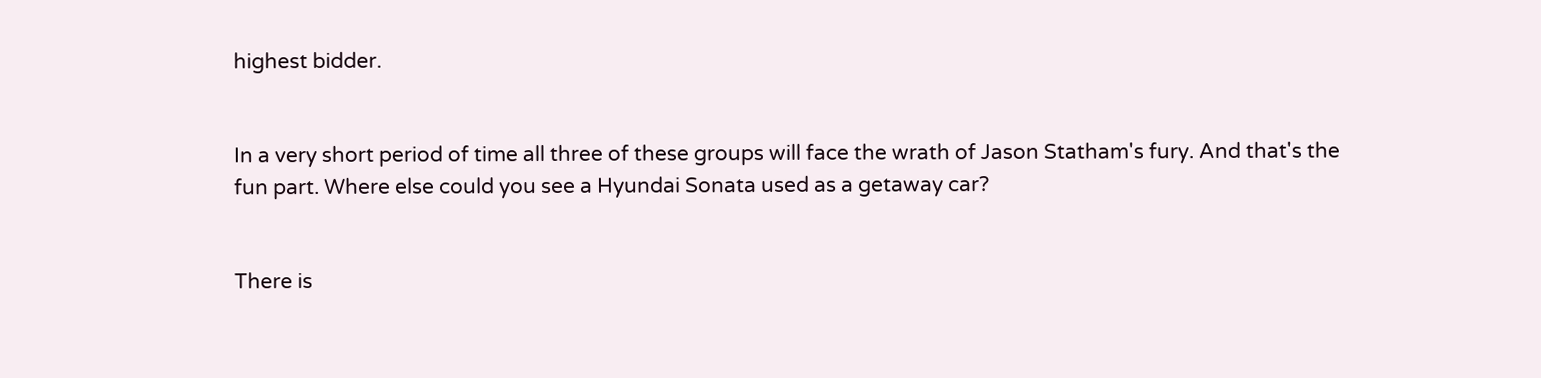highest bidder.


In a very short period of time all three of these groups will face the wrath of Jason Statham's fury. And that's the fun part. Where else could you see a Hyundai Sonata used as a getaway car?


There is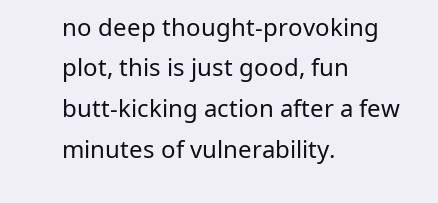no deep thought-provoking plot, this is just good, fun butt-kicking action after a few minutes of vulnerability.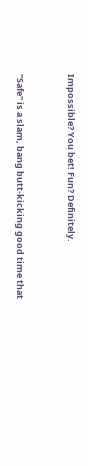Impossible? You bet! Fun? Definitely.


"Safe" is a slam, bang butt-kicking good time that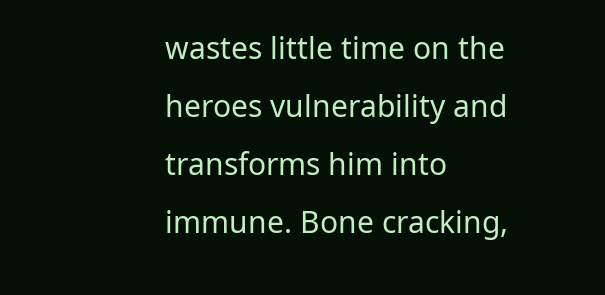wastes little time on the heroes vulnerability and transforms him into immune. Bone cracking,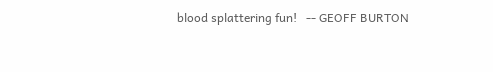blood splattering fun!   -- GEOFF BURTON